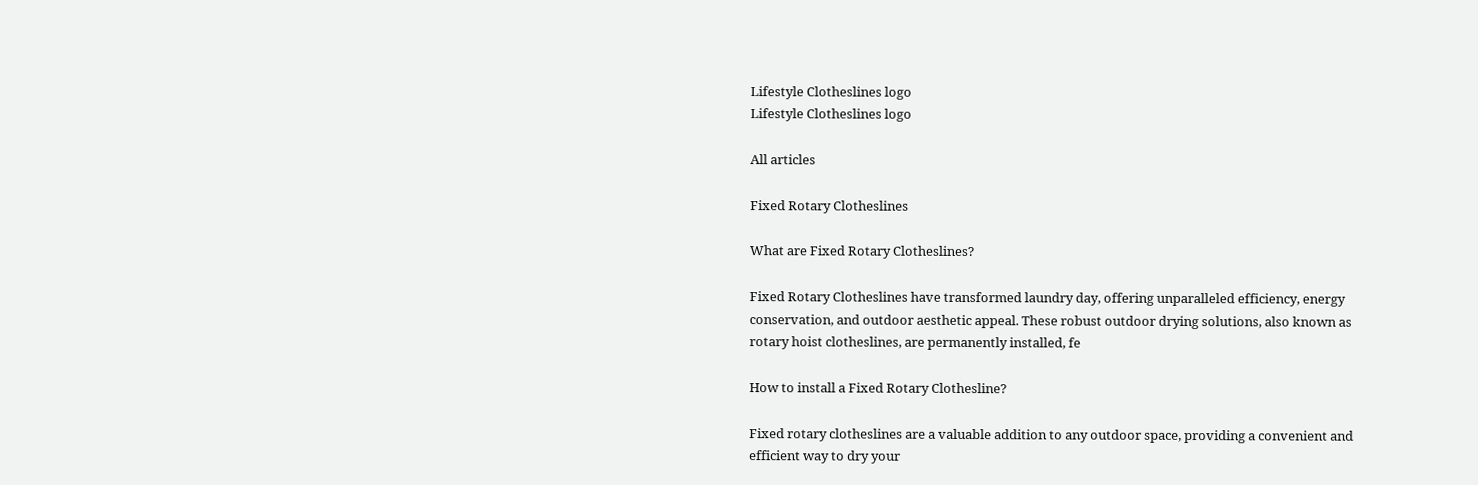Lifestyle Clotheslines logo
Lifestyle Clotheslines logo

All articles

Fixed Rotary Clotheslines

What are Fixed Rotary Clotheslines?

Fixed Rotary Clotheslines have transformed laundry day, offering unparalleled efficiency, energy conservation, and outdoor aesthetic appeal. These robust outdoor drying solutions, also known as rotary hoist clotheslines, are permanently installed, fe

How to install a Fixed Rotary Clothesline?

Fixed rotary clotheslines are a valuable addition to any outdoor space, providing a convenient and efficient way to dry your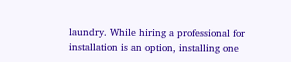laundry. While hiring a professional for installation is an option, installing one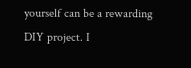yourself can be a rewarding DIY project. I